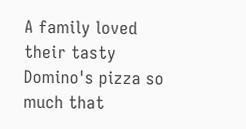A family loved their tasty Domino's pizza so much that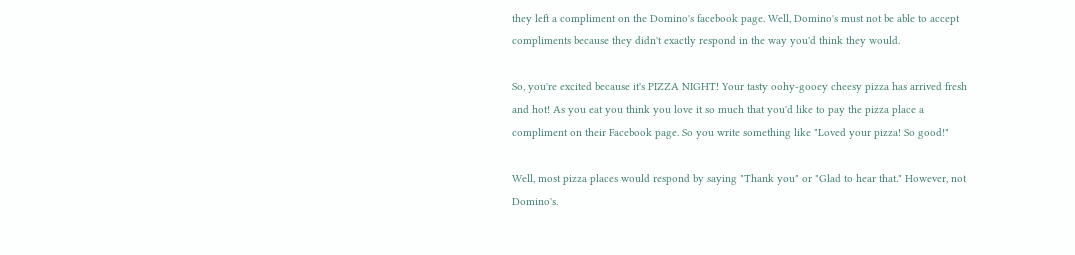they left a compliment on the Domino's facebook page. Well, Domino's must not be able to accept compliments because they didn't exactly respond in the way you'd think they would.

So, you're excited because it's PIZZA NIGHT! Your tasty oohy-gooey cheesy pizza has arrived fresh and hot! As you eat you think you love it so much that you'd like to pay the pizza place a compliment on their Facebook page. So you write something like "Loved your pizza! So good!"

Well, most pizza places would respond by saying "Thank you" or "Glad to hear that." However, not Domino's.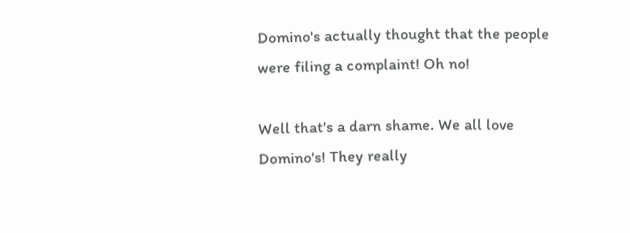Domino's actually thought that the people were filing a complaint! Oh no!

Well that's a darn shame. We all love Domino's! They really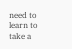need to learn to take a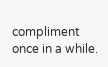compliment once in a while.